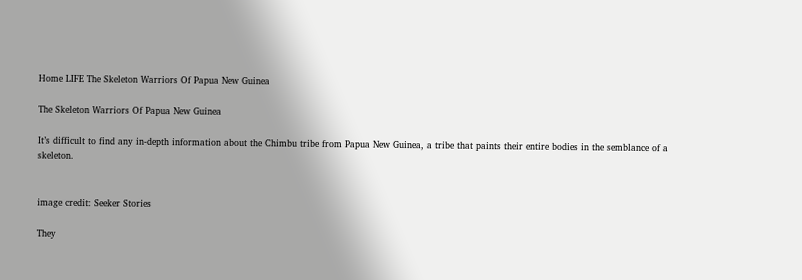Home LIFE The Skeleton Warriors Of Papua New Guinea

The Skeleton Warriors Of Papua New Guinea

It’s difficult to find any in-depth information about the Chimbu tribe from Papua New Guinea, a tribe that paints their entire bodies in the semblance of a skeleton.


image credit: Seeker Stories

They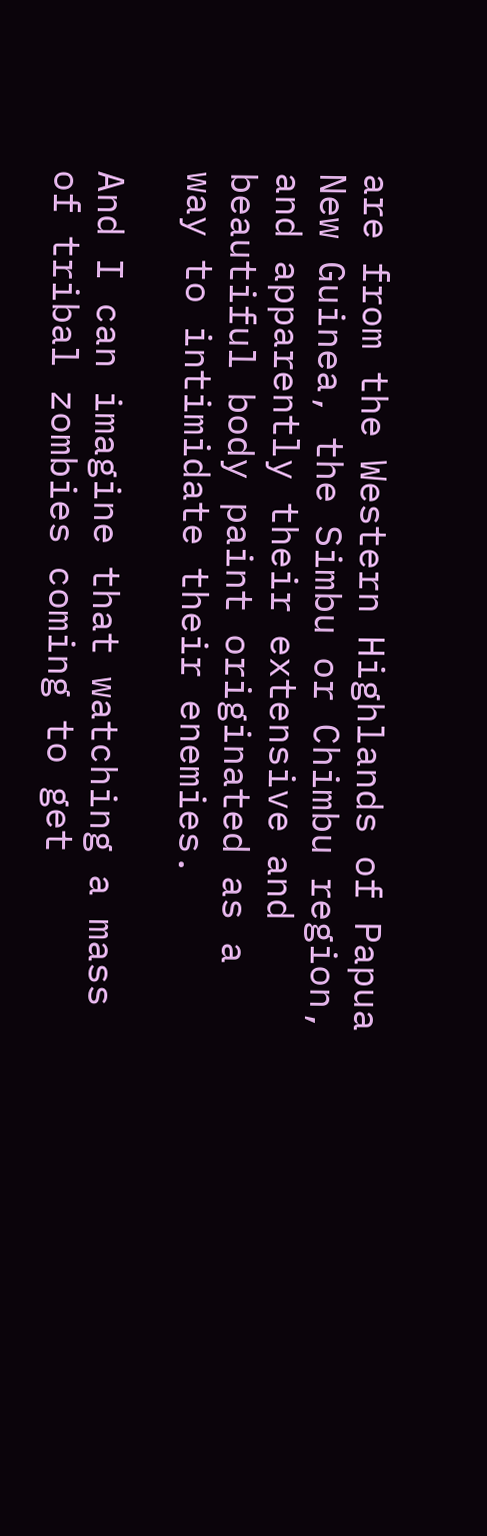are from the Western Highlands of Papua New Guinea, the Simbu or Chimbu region, and apparently their extensive and beautiful body paint originated as a way to intimidate their enemies.

And I can imagine that watching a mass of tribal zombies coming to get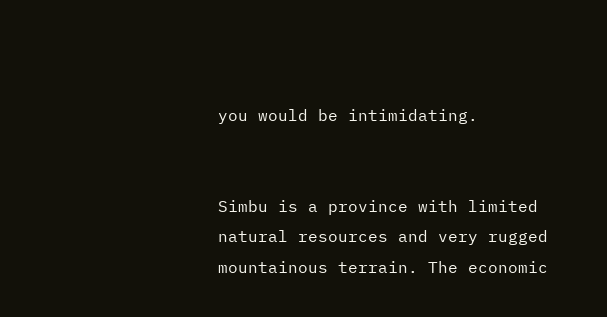you would be intimidating.


Simbu is a province with limited natural resources and very rugged mountainous terrain. The economic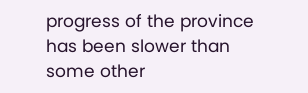progress of the province has been slower than some other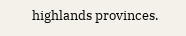highlands provinces.